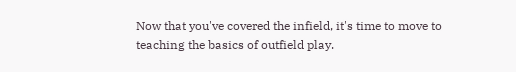Now that you've covered the infield, it's time to move to teaching the basics of outfield play.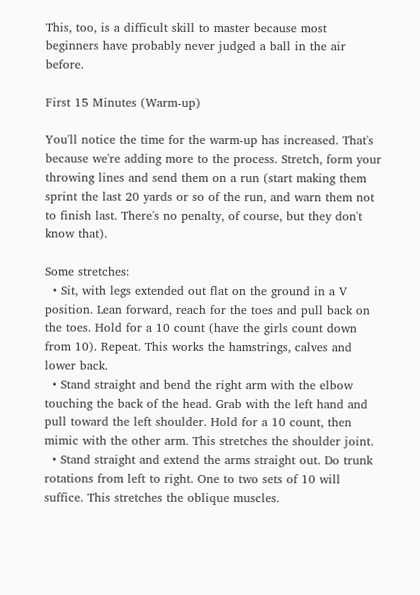This, too, is a difficult skill to master because most beginners have probably never judged a ball in the air before.

First 15 Minutes (Warm-up)

You'll notice the time for the warm-up has increased. That's because we're adding more to the process. Stretch, form your throwing lines and send them on a run (start making them sprint the last 20 yards or so of the run, and warn them not to finish last. There's no penalty, of course, but they don't know that).

Some stretches:
  • Sit, with legs extended out flat on the ground in a V position. Lean forward, reach for the toes and pull back on the toes. Hold for a 10 count (have the girls count down from 10). Repeat. This works the hamstrings, calves and lower back.
  • Stand straight and bend the right arm with the elbow touching the back of the head. Grab with the left hand and pull toward the left shoulder. Hold for a 10 count, then mimic with the other arm. This stretches the shoulder joint.
  • Stand straight and extend the arms straight out. Do trunk rotations from left to right. One to two sets of 10 will suffice. This stretches the oblique muscles.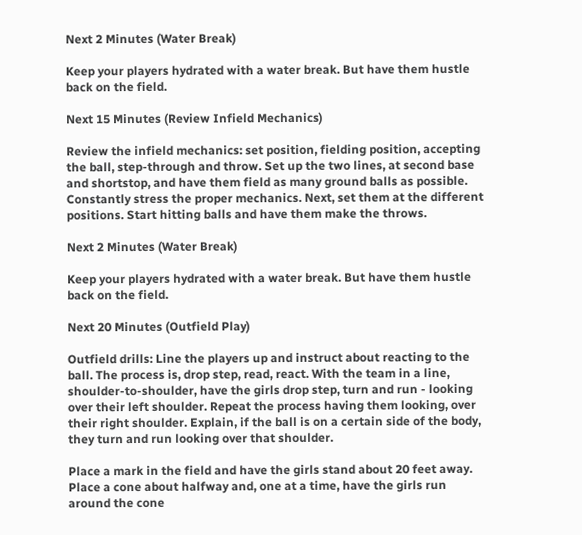Next 2 Minutes (Water Break)

Keep your players hydrated with a water break. But have them hustle back on the field.

Next 15 Minutes (Review Infield Mechanics)

Review the infield mechanics: set position, fielding position, accepting the ball, step-through and throw. Set up the two lines, at second base and shortstop, and have them field as many ground balls as possible. Constantly stress the proper mechanics. Next, set them at the different positions. Start hitting balls and have them make the throws.

Next 2 Minutes (Water Break)

Keep your players hydrated with a water break. But have them hustle back on the field.

Next 20 Minutes (Outfield Play)

Outfield drills: Line the players up and instruct about reacting to the ball. The process is, drop step, read, react. With the team in a line, shoulder-to-shoulder, have the girls drop step, turn and run - looking over their left shoulder. Repeat the process having them looking, over their right shoulder. Explain, if the ball is on a certain side of the body, they turn and run looking over that shoulder.

Place a mark in the field and have the girls stand about 20 feet away. Place a cone about halfway and, one at a time, have the girls run around the cone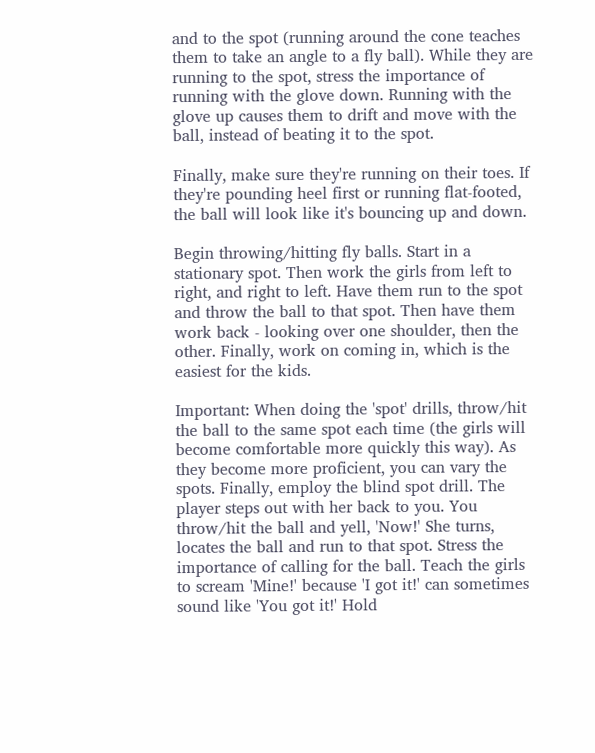and to the spot (running around the cone teaches them to take an angle to a fly ball). While they are running to the spot, stress the importance of running with the glove down. Running with the glove up causes them to drift and move with the ball, instead of beating it to the spot.

Finally, make sure they're running on their toes. If they're pounding heel first or running flat-footed, the ball will look like it's bouncing up and down.

Begin throwing/hitting fly balls. Start in a stationary spot. Then work the girls from left to right, and right to left. Have them run to the spot and throw the ball to that spot. Then have them work back - looking over one shoulder, then the other. Finally, work on coming in, which is the easiest for the kids.

Important: When doing the 'spot' drills, throw/hit the ball to the same spot each time (the girls will become comfortable more quickly this way). As they become more proficient, you can vary the spots. Finally, employ the blind spot drill. The player steps out with her back to you. You throw/hit the ball and yell, 'Now!' She turns, locates the ball and run to that spot. Stress the importance of calling for the ball. Teach the girls to scream 'Mine!' because 'I got it!' can sometimes sound like 'You got it!' Hold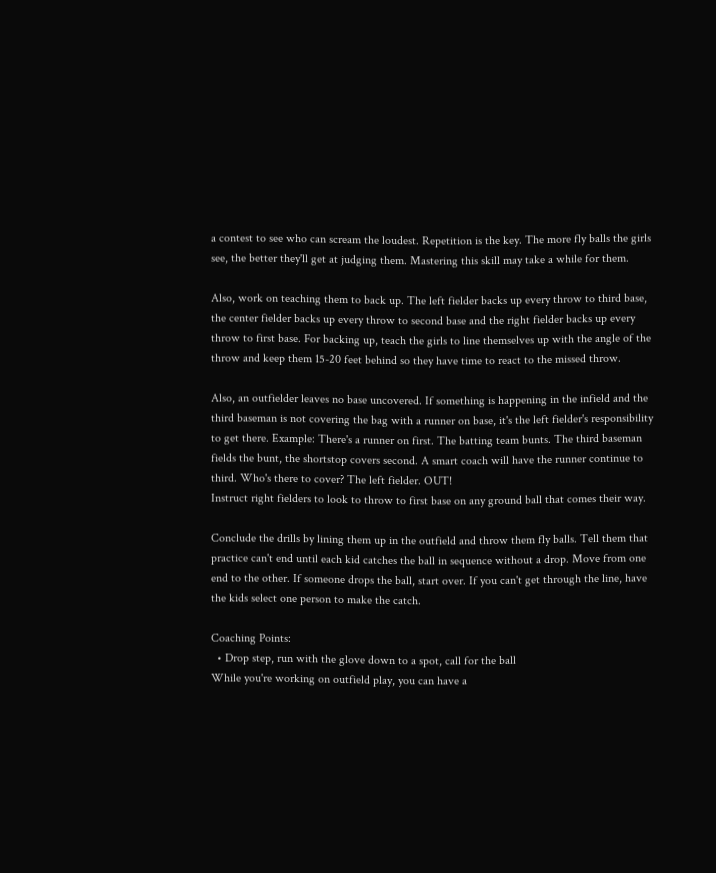a contest to see who can scream the loudest. Repetition is the key. The more fly balls the girls see, the better they'll get at judging them. Mastering this skill may take a while for them.

Also, work on teaching them to back up. The left fielder backs up every throw to third base, the center fielder backs up every throw to second base and the right fielder backs up every throw to first base. For backing up, teach the girls to line themselves up with the angle of the throw and keep them 15-20 feet behind so they have time to react to the missed throw.

Also, an outfielder leaves no base uncovered. If something is happening in the infield and the third baseman is not covering the bag with a runner on base, it's the left fielder's responsibility to get there. Example: There's a runner on first. The batting team bunts. The third baseman fields the bunt, the shortstop covers second. A smart coach will have the runner continue to third. Who's there to cover? The left fielder. OUT!
Instruct right fielders to look to throw to first base on any ground ball that comes their way.

Conclude the drills by lining them up in the outfield and throw them fly balls. Tell them that practice can't end until each kid catches the ball in sequence without a drop. Move from one end to the other. If someone drops the ball, start over. If you can't get through the line, have the kids select one person to make the catch.

Coaching Points:
  • Drop step, run with the glove down to a spot, call for the ball
While you're working on outfield play, you can have a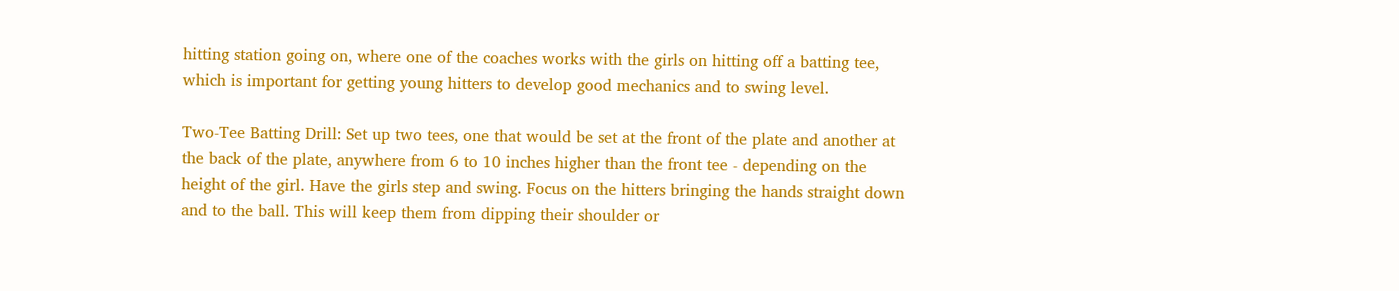hitting station going on, where one of the coaches works with the girls on hitting off a batting tee, which is important for getting young hitters to develop good mechanics and to swing level.

Two-Tee Batting Drill: Set up two tees, one that would be set at the front of the plate and another at the back of the plate, anywhere from 6 to 10 inches higher than the front tee - depending on the height of the girl. Have the girls step and swing. Focus on the hitters bringing the hands straight down and to the ball. This will keep them from dipping their shoulder or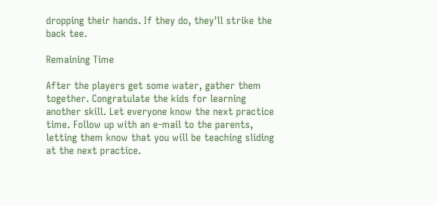dropping their hands. If they do, they'll strike the back tee.

Remaining Time

After the players get some water, gather them together. Congratulate the kids for learning another skill. Let everyone know the next practice time. Follow up with an e-mail to the parents, letting them know that you will be teaching sliding at the next practice.